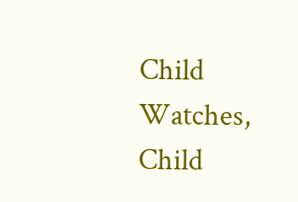Child Watches, Child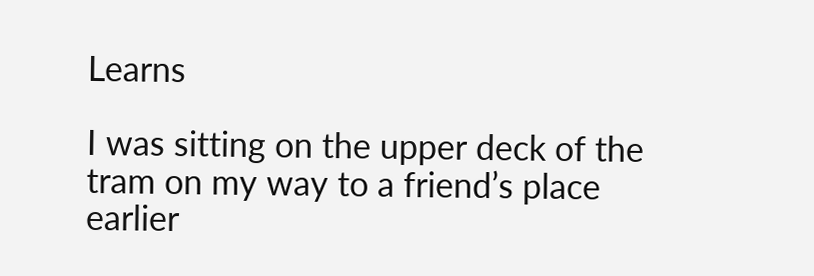Learns

I was sitting on the upper deck of the tram on my way to a friend’s place earlier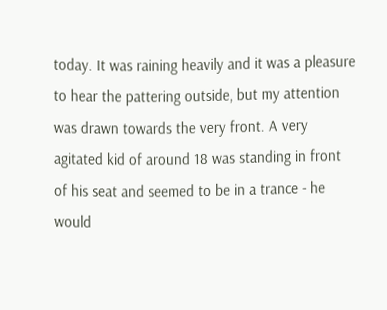today. It was raining heavily and it was a pleasure to hear the pattering outside, but my attention was drawn towards the very front. A very agitated kid of around 18 was standing in front of his seat and seemed to be in a trance - he would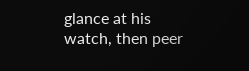glance at his watch, then peer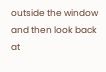outside the window and then look back at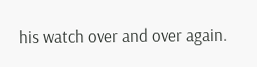his watch over and over again.